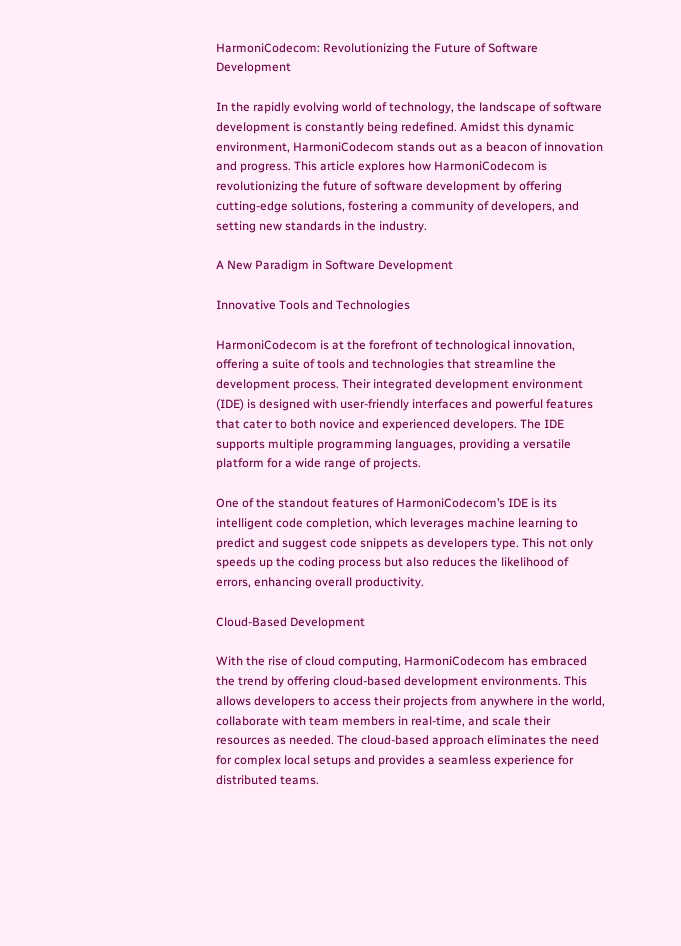HarmoniCodecom: Revolutionizing the Future of Software Development

In the rapidly evolving world of technology, the landscape of software development is constantly being redefined. Amidst this dynamic environment, HarmoniCodecom stands out as a beacon of innovation and progress. This article explores how HarmoniCodecom is revolutionizing the future of software development by offering cutting-edge solutions, fostering a community of developers, and setting new standards in the industry.

A New Paradigm in Software Development

Innovative Tools and Technologies

HarmoniCodecom is at the forefront of technological innovation, offering a suite of tools and technologies that streamline the development process. Their integrated development environment (IDE) is designed with user-friendly interfaces and powerful features that cater to both novice and experienced developers. The IDE supports multiple programming languages, providing a versatile platform for a wide range of projects.

One of the standout features of HarmoniCodecom’s IDE is its intelligent code completion, which leverages machine learning to predict and suggest code snippets as developers type. This not only speeds up the coding process but also reduces the likelihood of errors, enhancing overall productivity.

Cloud-Based Development

With the rise of cloud computing, HarmoniCodecom has embraced the trend by offering cloud-based development environments. This allows developers to access their projects from anywhere in the world, collaborate with team members in real-time, and scale their resources as needed. The cloud-based approach eliminates the need for complex local setups and provides a seamless experience for distributed teams.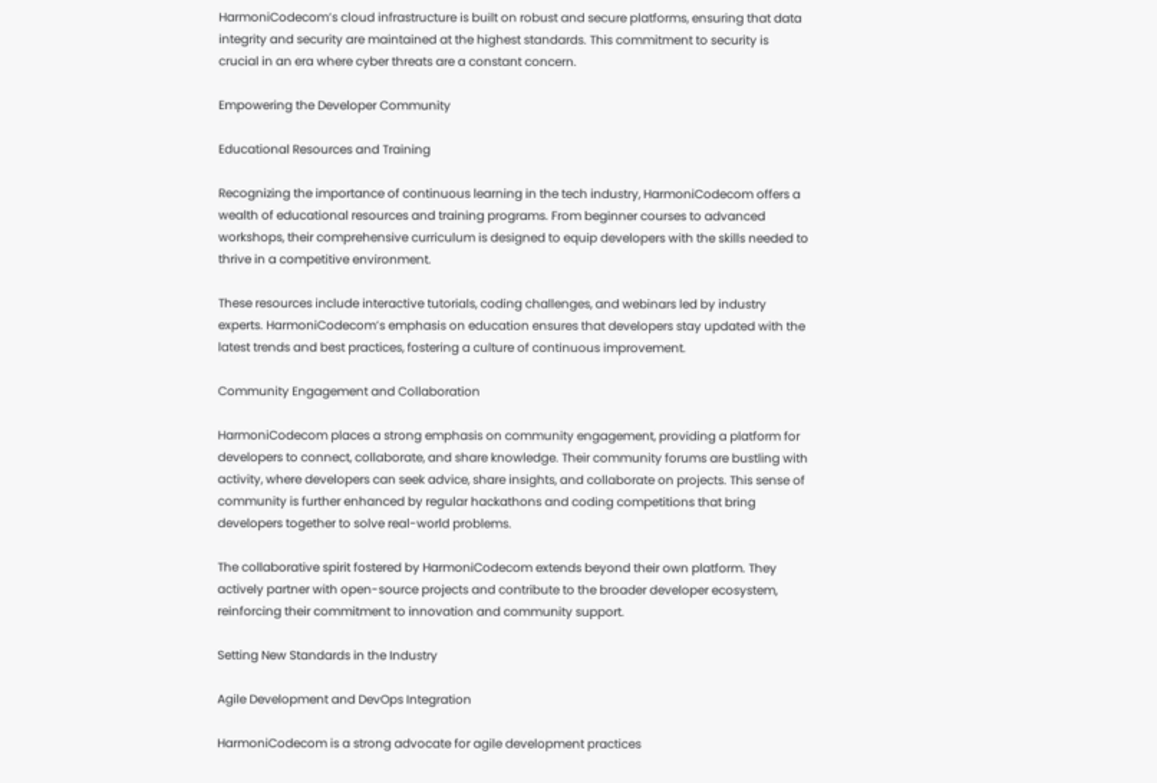HarmoniCodecom’s cloud infrastructure is built on robust and secure platforms, ensuring that data integrity and security are maintained at the highest standards. This commitment to security is crucial in an era where cyber threats are a constant concern.

Empowering the Developer Community

Educational Resources and Training

Recognizing the importance of continuous learning in the tech industry, HarmoniCodecom offers a wealth of educational resources and training programs. From beginner courses to advanced workshops, their comprehensive curriculum is designed to equip developers with the skills needed to thrive in a competitive environment.

These resources include interactive tutorials, coding challenges, and webinars led by industry experts. HarmoniCodecom’s emphasis on education ensures that developers stay updated with the latest trends and best practices, fostering a culture of continuous improvement.

Community Engagement and Collaboration

HarmoniCodecom places a strong emphasis on community engagement, providing a platform for developers to connect, collaborate, and share knowledge. Their community forums are bustling with activity, where developers can seek advice, share insights, and collaborate on projects. This sense of community is further enhanced by regular hackathons and coding competitions that bring developers together to solve real-world problems.

The collaborative spirit fostered by HarmoniCodecom extends beyond their own platform. They actively partner with open-source projects and contribute to the broader developer ecosystem, reinforcing their commitment to innovation and community support.

Setting New Standards in the Industry

Agile Development and DevOps Integration

HarmoniCodecom is a strong advocate for agile development practices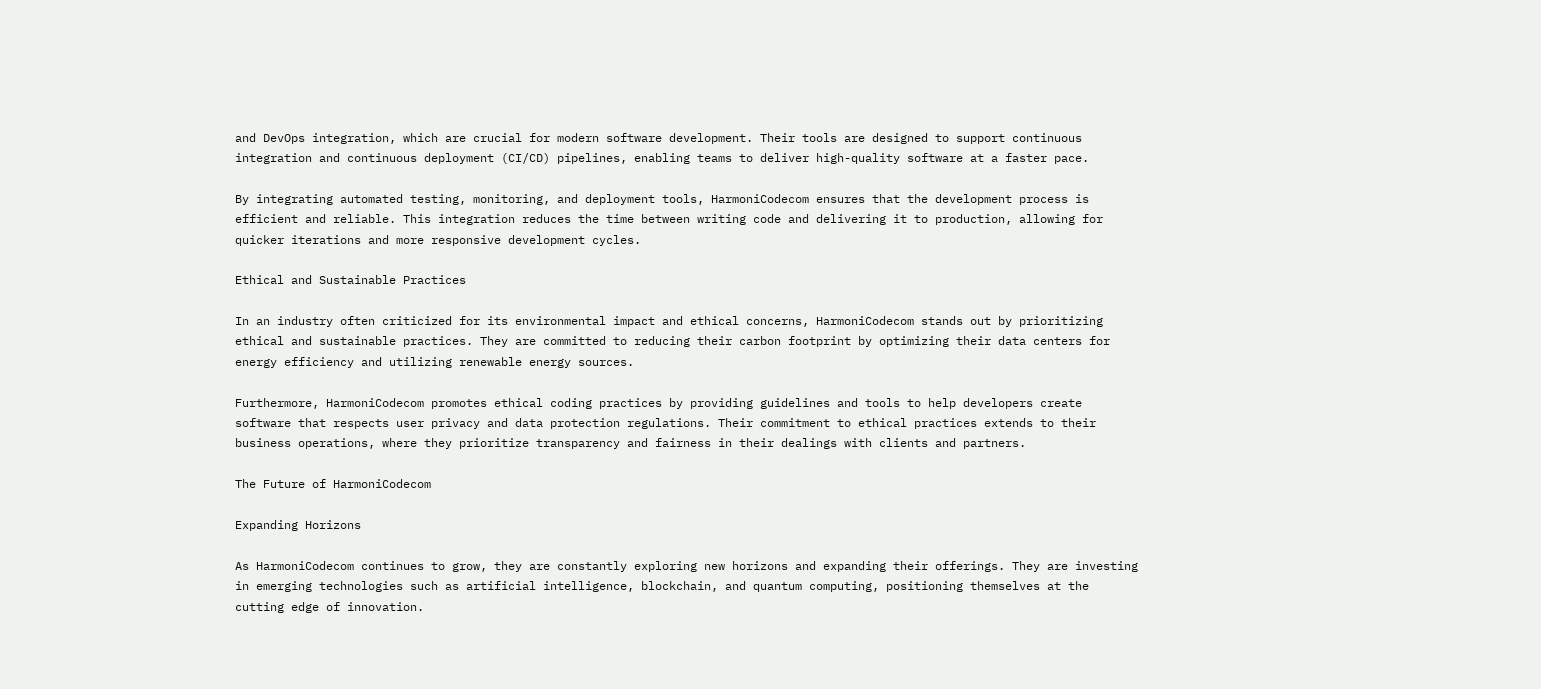and DevOps integration, which are crucial for modern software development. Their tools are designed to support continuous integration and continuous deployment (CI/CD) pipelines, enabling teams to deliver high-quality software at a faster pace.

By integrating automated testing, monitoring, and deployment tools, HarmoniCodecom ensures that the development process is efficient and reliable. This integration reduces the time between writing code and delivering it to production, allowing for quicker iterations and more responsive development cycles.

Ethical and Sustainable Practices

In an industry often criticized for its environmental impact and ethical concerns, HarmoniCodecom stands out by prioritizing ethical and sustainable practices. They are committed to reducing their carbon footprint by optimizing their data centers for energy efficiency and utilizing renewable energy sources.

Furthermore, HarmoniCodecom promotes ethical coding practices by providing guidelines and tools to help developers create software that respects user privacy and data protection regulations. Their commitment to ethical practices extends to their business operations, where they prioritize transparency and fairness in their dealings with clients and partners.

The Future of HarmoniCodecom

Expanding Horizons

As HarmoniCodecom continues to grow, they are constantly exploring new horizons and expanding their offerings. They are investing in emerging technologies such as artificial intelligence, blockchain, and quantum computing, positioning themselves at the cutting edge of innovation.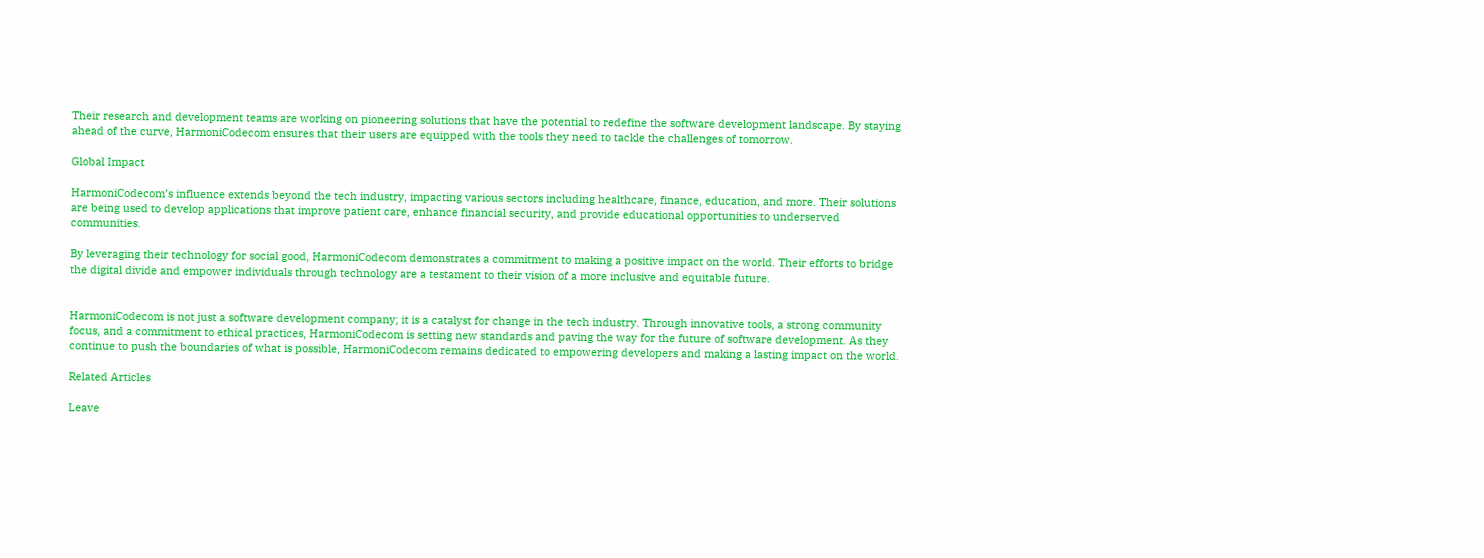Their research and development teams are working on pioneering solutions that have the potential to redefine the software development landscape. By staying ahead of the curve, HarmoniCodecom ensures that their users are equipped with the tools they need to tackle the challenges of tomorrow.

Global Impact

HarmoniCodecom’s influence extends beyond the tech industry, impacting various sectors including healthcare, finance, education, and more. Their solutions are being used to develop applications that improve patient care, enhance financial security, and provide educational opportunities to underserved communities.

By leveraging their technology for social good, HarmoniCodecom demonstrates a commitment to making a positive impact on the world. Their efforts to bridge the digital divide and empower individuals through technology are a testament to their vision of a more inclusive and equitable future.


HarmoniCodecom is not just a software development company; it is a catalyst for change in the tech industry. Through innovative tools, a strong community focus, and a commitment to ethical practices, HarmoniCodecom is setting new standards and paving the way for the future of software development. As they continue to push the boundaries of what is possible, HarmoniCodecom remains dedicated to empowering developers and making a lasting impact on the world.

Related Articles

Leave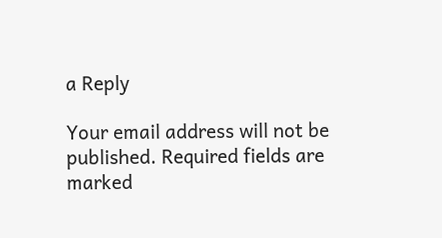a Reply

Your email address will not be published. Required fields are marked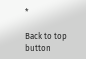*

Back to top button